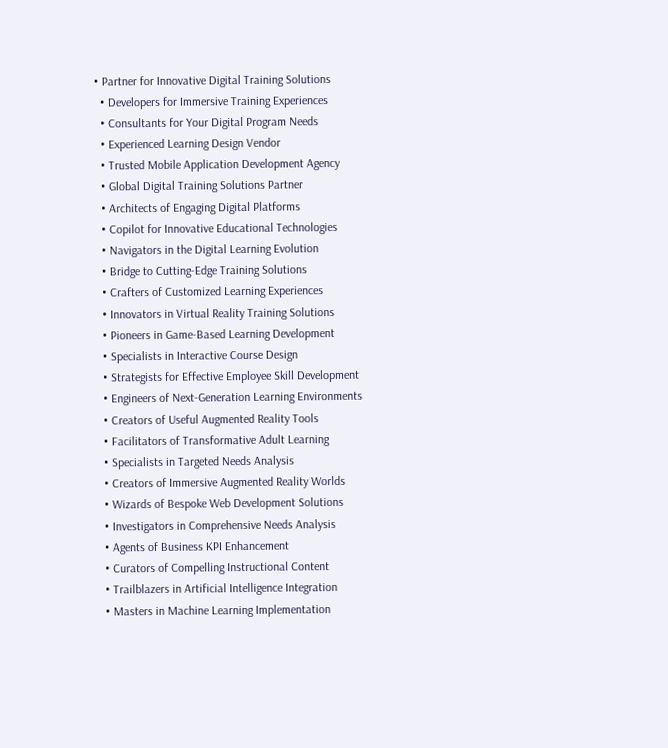• Partner for Innovative Digital Training Solutions
  • Developers for Immersive Training Experiences
  • Consultants for Your Digital Program Needs
  • Experienced Learning Design Vendor
  • Trusted Mobile Application Development Agency
  • Global Digital Training Solutions Partner
  • Architects of Engaging Digital Platforms
  • Copilot for Innovative Educational Technologies
  • Navigators in the Digital Learning Evolution
  • Bridge to Cutting-Edge Training Solutions
  • Crafters of Customized Learning Experiences
  • Innovators in Virtual Reality Training Solutions
  • Pioneers in Game-Based Learning Development
  • Specialists in Interactive Course Design
  • Strategists for Effective Employee Skill Development
  • Engineers of Next-Generation Learning Environments
  • Creators of Useful Augmented Reality Tools
  • Facilitators of Transformative Adult Learning
  • Specialists in Targeted Needs Analysis
  • Creators of Immersive Augmented Reality Worlds
  • Wizards of Bespoke Web Development Solutions
  • Investigators in Comprehensive Needs Analysis
  • Agents of Business KPI Enhancement
  • Curators of Compelling Instructional Content
  • Trailblazers in Artificial Intelligence Integration
  • Masters in Machine Learning Implementation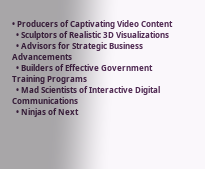• Producers of Captivating Video Content
  • Sculptors of Realistic 3D Visualizations
  • Advisors for Strategic Business Advancements
  • Builders of Effective Government Training Programs
  • Mad Scientists of Interactive Digital Communications
  • Ninjas of Next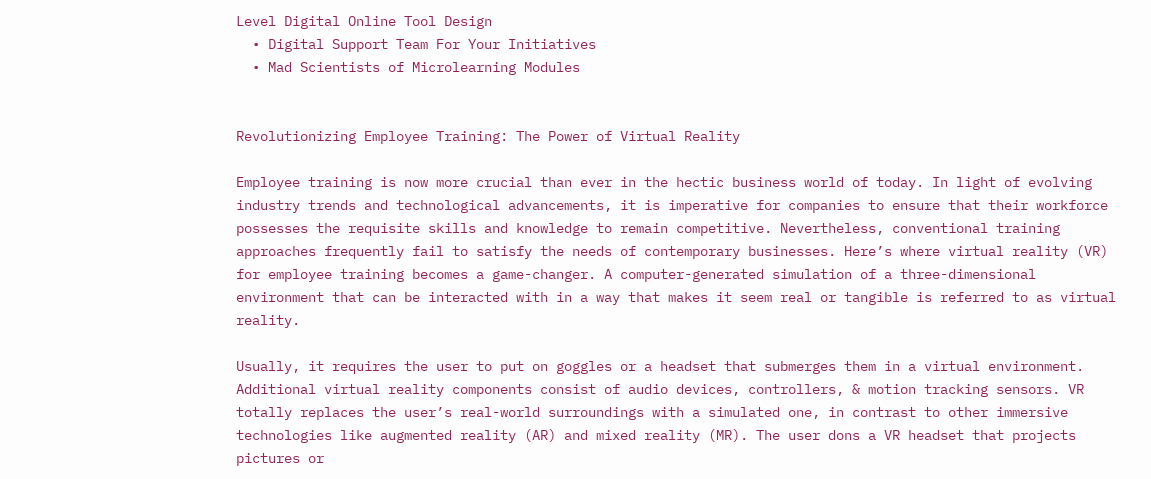Level Digital Online Tool Design
  • Digital Support Team For Your Initiatives
  • Mad Scientists of Microlearning Modules


Revolutionizing Employee Training: The Power of Virtual Reality

Employee training is now more crucial than ever in the hectic business world of today. In light of evolving industry trends and technological advancements, it is imperative for companies to ensure that their workforce possesses the requisite skills and knowledge to remain competitive. Nevertheless, conventional training approaches frequently fail to satisfy the needs of contemporary businesses. Here’s where virtual reality (VR) for employee training becomes a game-changer. A computer-generated simulation of a three-dimensional environment that can be interacted with in a way that makes it seem real or tangible is referred to as virtual reality.

Usually, it requires the user to put on goggles or a headset that submerges them in a virtual environment. Additional virtual reality components consist of audio devices, controllers, & motion tracking sensors. VR totally replaces the user’s real-world surroundings with a simulated one, in contrast to other immersive technologies like augmented reality (AR) and mixed reality (MR). The user dons a VR headset that projects pictures or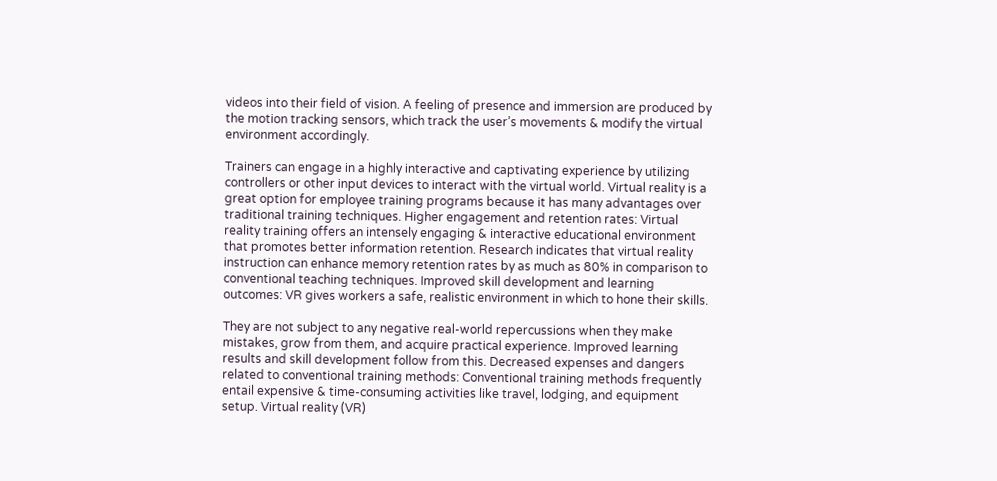videos into their field of vision. A feeling of presence and immersion are produced by the motion tracking sensors, which track the user’s movements & modify the virtual environment accordingly.

Trainers can engage in a highly interactive and captivating experience by utilizing controllers or other input devices to interact with the virtual world. Virtual reality is a great option for employee training programs because it has many advantages over traditional training techniques. Higher engagement and retention rates: Virtual reality training offers an intensely engaging & interactive educational environment that promotes better information retention. Research indicates that virtual reality instruction can enhance memory retention rates by as much as 80% in comparison to conventional teaching techniques. Improved skill development and learning outcomes: VR gives workers a safe, realistic environment in which to hone their skills.

They are not subject to any negative real-world repercussions when they make mistakes, grow from them, and acquire practical experience. Improved learning results and skill development follow from this. Decreased expenses and dangers related to conventional training methods: Conventional training methods frequently entail expensive & time-consuming activities like travel, lodging, and equipment setup. Virtual reality (VR)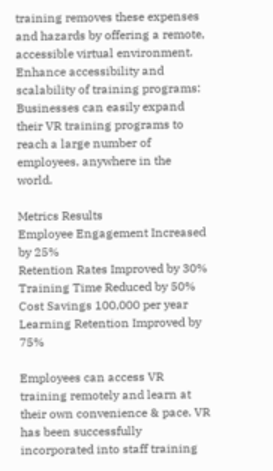training removes these expenses and hazards by offering a remote, accessible virtual environment. Enhance accessibility and scalability of training programs: Businesses can easily expand their VR training programs to reach a large number of employees, anywhere in the world.

Metrics Results
Employee Engagement Increased by 25%
Retention Rates Improved by 30%
Training Time Reduced by 50%
Cost Savings 100,000 per year
Learning Retention Improved by 75%

Employees can access VR training remotely and learn at their own convenience & pace. VR has been successfully incorporated into staff training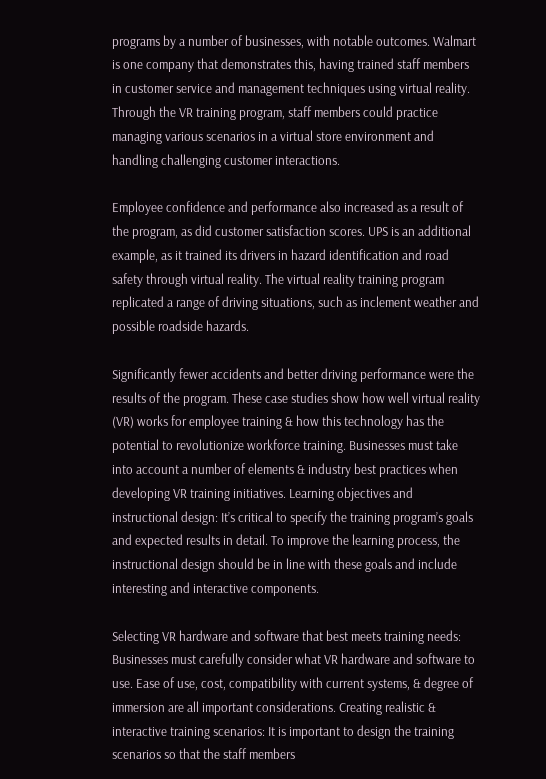programs by a number of businesses, with notable outcomes. Walmart is one company that demonstrates this, having trained staff members in customer service and management techniques using virtual reality. Through the VR training program, staff members could practice managing various scenarios in a virtual store environment and handling challenging customer interactions.

Employee confidence and performance also increased as a result of the program, as did customer satisfaction scores. UPS is an additional example, as it trained its drivers in hazard identification and road safety through virtual reality. The virtual reality training program replicated a range of driving situations, such as inclement weather and possible roadside hazards.

Significantly fewer accidents and better driving performance were the results of the program. These case studies show how well virtual reality (VR) works for employee training & how this technology has the potential to revolutionize workforce training. Businesses must take into account a number of elements & industry best practices when developing VR training initiatives. Learning objectives and instructional design: It’s critical to specify the training program’s goals and expected results in detail. To improve the learning process, the instructional design should be in line with these goals and include interesting and interactive components.

Selecting VR hardware and software that best meets training needs: Businesses must carefully consider what VR hardware and software to use. Ease of use, cost, compatibility with current systems, & degree of immersion are all important considerations. Creating realistic & interactive training scenarios: It is important to design the training scenarios so that the staff members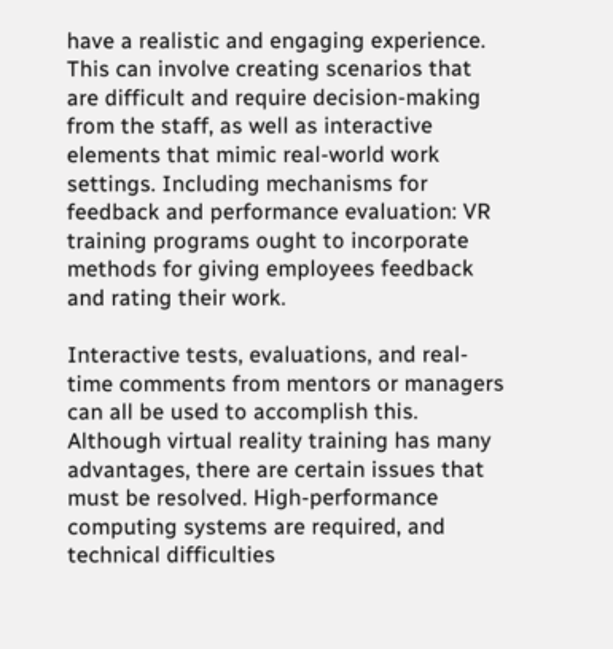have a realistic and engaging experience. This can involve creating scenarios that are difficult and require decision-making from the staff, as well as interactive elements that mimic real-world work settings. Including mechanisms for feedback and performance evaluation: VR training programs ought to incorporate methods for giving employees feedback and rating their work.

Interactive tests, evaluations, and real-time comments from mentors or managers can all be used to accomplish this. Although virtual reality training has many advantages, there are certain issues that must be resolved. High-performance computing systems are required, and technical difficulties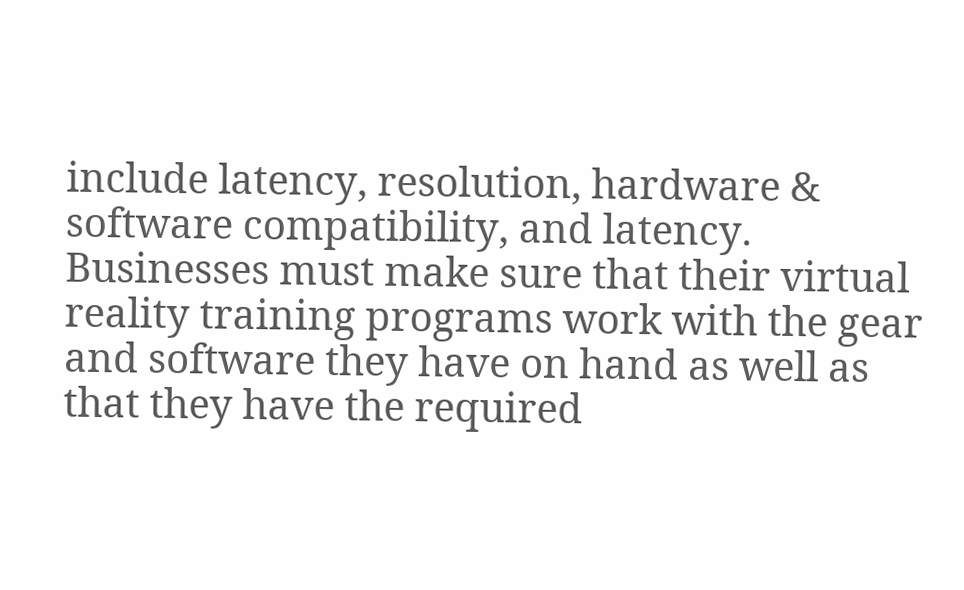include latency, resolution, hardware & software compatibility, and latency. Businesses must make sure that their virtual reality training programs work with the gear and software they have on hand as well as that they have the required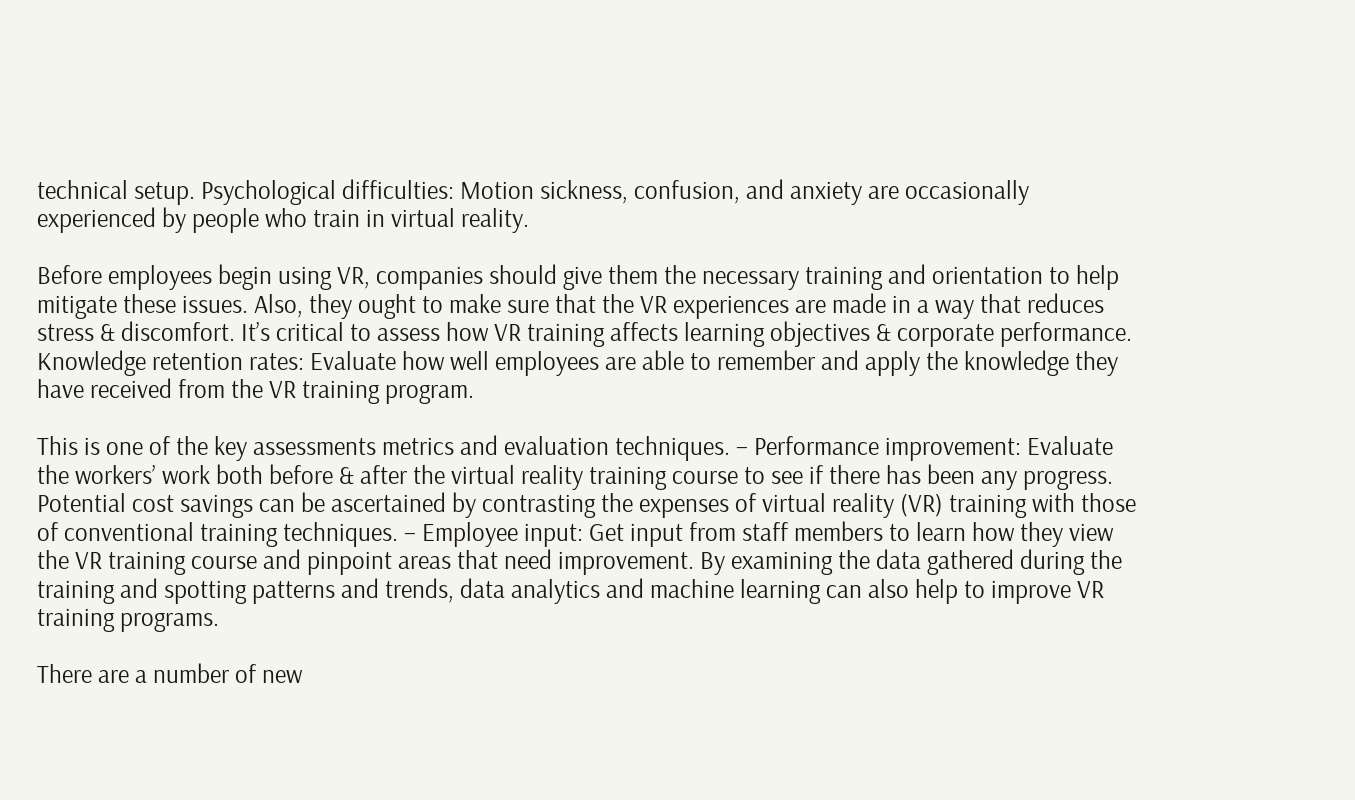technical setup. Psychological difficulties: Motion sickness, confusion, and anxiety are occasionally experienced by people who train in virtual reality.

Before employees begin using VR, companies should give them the necessary training and orientation to help mitigate these issues. Also, they ought to make sure that the VR experiences are made in a way that reduces stress & discomfort. It’s critical to assess how VR training affects learning objectives & corporate performance. Knowledge retention rates: Evaluate how well employees are able to remember and apply the knowledge they have received from the VR training program.

This is one of the key assessments metrics and evaluation techniques. – Performance improvement: Evaluate the workers’ work both before & after the virtual reality training course to see if there has been any progress. Potential cost savings can be ascertained by contrasting the expenses of virtual reality (VR) training with those of conventional training techniques. – Employee input: Get input from staff members to learn how they view the VR training course and pinpoint areas that need improvement. By examining the data gathered during the training and spotting patterns and trends, data analytics and machine learning can also help to improve VR training programs.

There are a number of new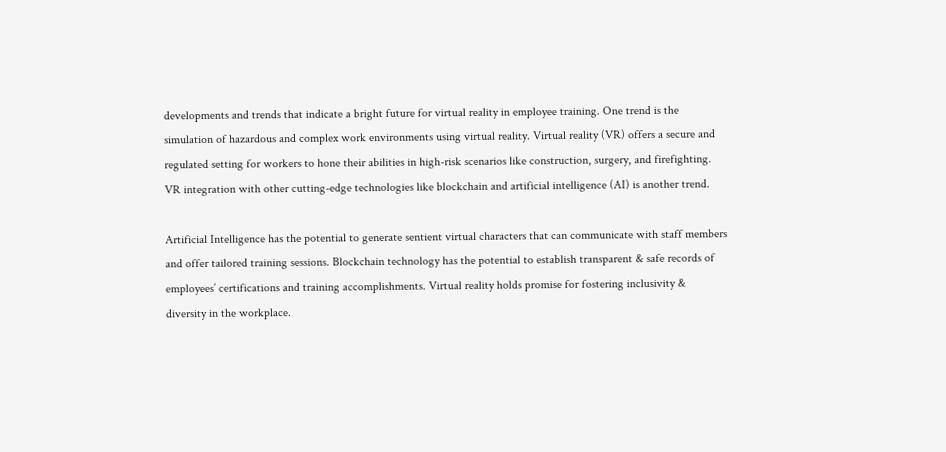developments and trends that indicate a bright future for virtual reality in employee training. One trend is the simulation of hazardous and complex work environments using virtual reality. Virtual reality (VR) offers a secure and regulated setting for workers to hone their abilities in high-risk scenarios like construction, surgery, and firefighting. VR integration with other cutting-edge technologies like blockchain and artificial intelligence (AI) is another trend.

Artificial Intelligence has the potential to generate sentient virtual characters that can communicate with staff members and offer tailored training sessions. Blockchain technology has the potential to establish transparent & safe records of employees’ certifications and training accomplishments. Virtual reality holds promise for fostering inclusivity & diversity in the workplace.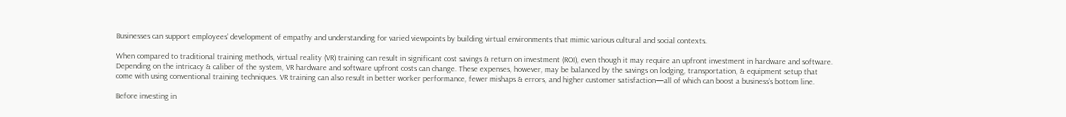Businesses can support employees’ development of empathy and understanding for varied viewpoints by building virtual environments that mimic various cultural and social contexts.

When compared to traditional training methods, virtual reality (VR) training can result in significant cost savings & return on investment (ROI), even though it may require an upfront investment in hardware and software. Depending on the intricacy & caliber of the system, VR hardware and software upfront costs can change. These expenses, however, may be balanced by the savings on lodging, transportation, & equipment setup that come with using conventional training techniques. VR training can also result in better worker performance, fewer mishaps & errors, and higher customer satisfaction—all of which can boost a business’s bottom line.

Before investing in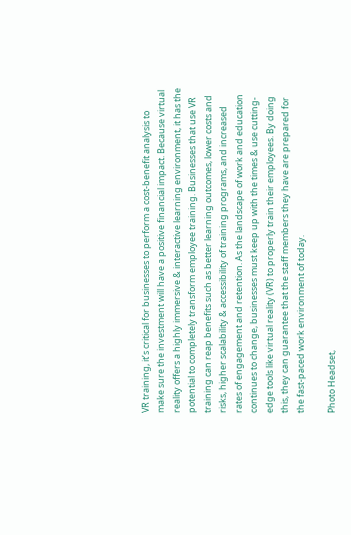VR training, it’s critical for businesses to perform a cost-benefit analysis to make sure the investment will have a positive financial impact. Because virtual reality offers a highly immersive & interactive learning environment, it has the potential to completely transform employee training. Businesses that use VR training can reap benefits such as better learning outcomes, lower costs and risks, higher scalability & accessibility of training programs, and increased rates of engagement and retention. As the landscape of work and education continues to change, businesses must keep up with the times & use cutting-edge tools like virtual reality (VR) to properly train their employees. By doing this, they can guarantee that the staff members they have are prepared for the fast-paced work environment of today.

Photo Headset,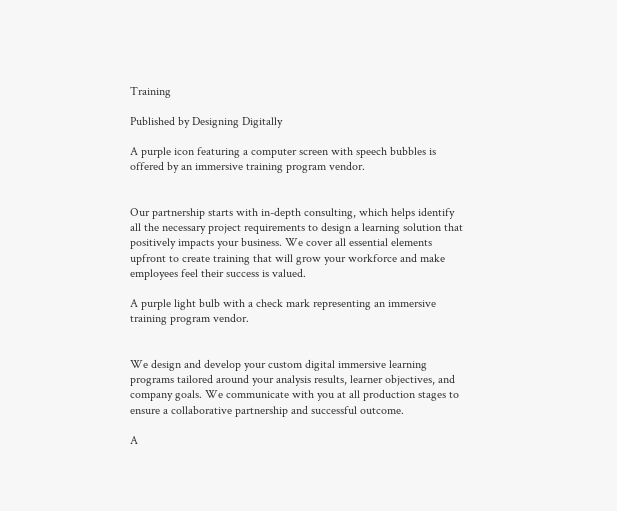Training

Published by Designing Digitally

A purple icon featuring a computer screen with speech bubbles is offered by an immersive training program vendor.


Our partnership starts with in-depth consulting, which helps identify all the necessary project requirements to design a learning solution that positively impacts your business. We cover all essential elements upfront to create training that will grow your workforce and make employees feel their success is valued.

A purple light bulb with a check mark representing an immersive training program vendor.


We design and develop your custom digital immersive learning programs tailored around your analysis results, learner objectives, and company goals. We communicate with you at all production stages to ensure a collaborative partnership and successful outcome.

A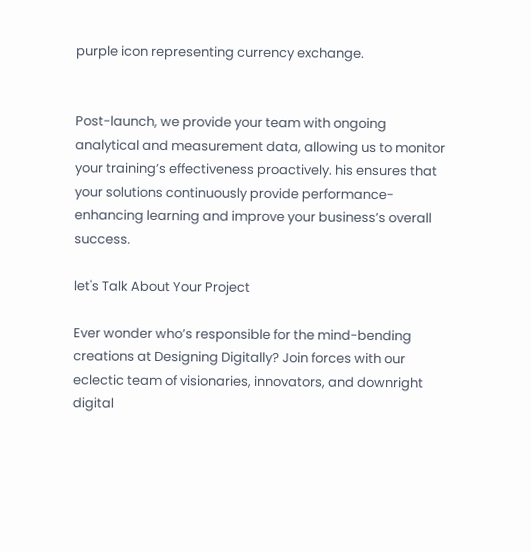purple icon representing currency exchange.


Post-launch, we provide your team with ongoing analytical and measurement data, allowing us to monitor your training’s effectiveness proactively. his ensures that your solutions continuously provide performance-enhancing learning and improve your business’s overall success.

let's Talk About Your Project

Ever wonder who’s responsible for the mind-bending creations at Designing Digitally? Join forces with our eclectic team of visionaries, innovators, and downright digital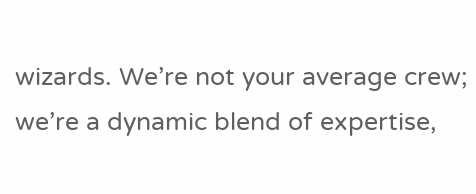wizards. We’re not your average crew; we’re a dynamic blend of expertise,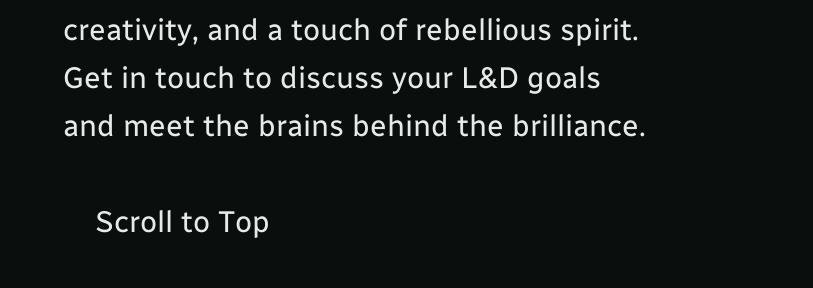creativity, and a touch of rebellious spirit. Get in touch to discuss your L&D goals and meet the brains behind the brilliance.

    Scroll to Top